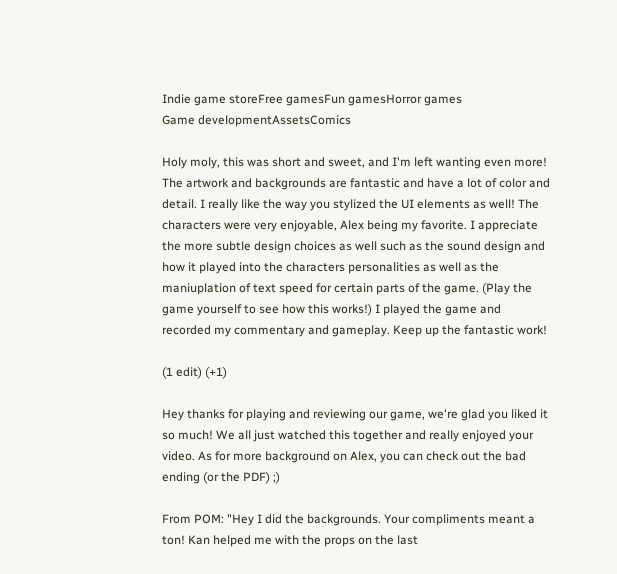Indie game storeFree gamesFun gamesHorror games
Game developmentAssetsComics

Holy moly, this was short and sweet, and I'm left wanting even more! The artwork and backgrounds are fantastic and have a lot of color and detail. I really like the way you stylized the UI elements as well! The characters were very enjoyable, Alex being my favorite. I appreciate the more subtle design choices as well such as the sound design and how it played into the characters personalities as well as the maniuplation of text speed for certain parts of the game. (Play the game yourself to see how this works!) I played the game and recorded my commentary and gameplay. Keep up the fantastic work!

(1 edit) (+1)

Hey thanks for playing and reviewing our game, we're glad you liked it so much! We all just watched this together and really enjoyed your video. As for more background on Alex, you can check out the bad ending (or the PDF) ;)

From POM: "Hey I did the backgrounds. Your compliments meant a ton! Kan helped me with the props on the last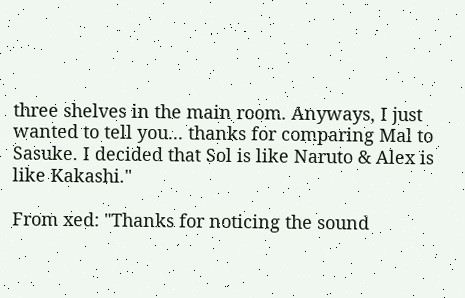three shelves in the main room. Anyways, I just wanted to tell you... thanks for comparing Mal to Sasuke. I decided that Sol is like Naruto & Alex is like Kakashi."

From xed: "Thanks for noticing the sound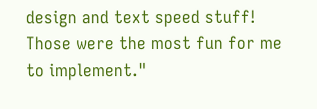design and text speed stuff! Those were the most fun for me to implement."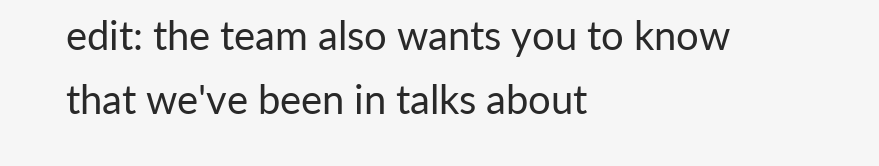edit: the team also wants you to know that we've been in talks about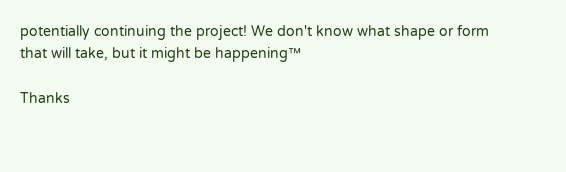potentially continuing the project! We don't know what shape or form that will take, but it might be happening™

Thanks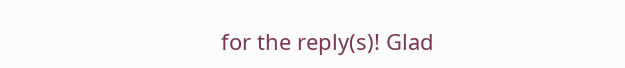for the reply(s)! Glad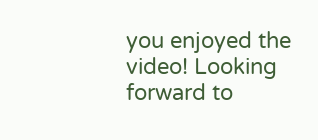you enjoyed the video! Looking forward to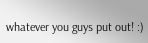whatever you guys put out! :)